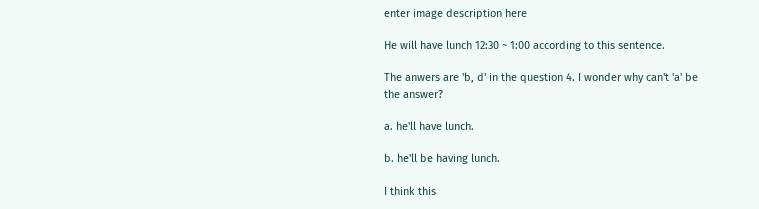enter image description here

He will have lunch 12:30 ~ 1:00 according to this sentence.

The anwers are 'b, d' in the question 4. I wonder why can't 'a' be the answer?

a. he'll have lunch.

b. he'll be having lunch.

I think this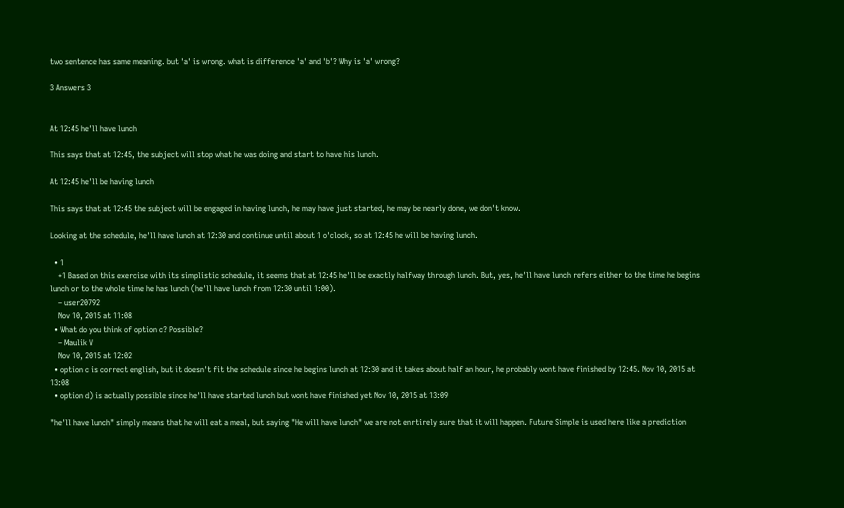two sentence has same meaning. but 'a' is wrong. what is difference 'a' and 'b'? Why is 'a' wrong?

3 Answers 3


At 12:45 he'll have lunch

This says that at 12:45, the subject will stop what he was doing and start to have his lunch.

At 12:45 he'll be having lunch

This says that at 12:45 the subject will be engaged in having lunch, he may have just started, he may be nearly done, we don't know.

Looking at the schedule, he'll have lunch at 12:30 and continue until about 1 o'clock, so at 12:45 he will be having lunch.

  • 1
    +1 Based on this exercise with its simplistic schedule, it seems that at 12:45 he'll be exactly halfway through lunch. But, yes, he'll have lunch refers either to the time he begins lunch or to the whole time he has lunch (he'll have lunch from 12:30 until 1:00).
    – user20792
    Nov 10, 2015 at 11:08
  • What do you think of option c? Possible?
    – Maulik V
    Nov 10, 2015 at 12:02
  • option c is correct english, but it doesn't fit the schedule since he begins lunch at 12:30 and it takes about half an hour, he probably wont have finished by 12:45. Nov 10, 2015 at 13:08
  • option d) is actually possible since he'll have started lunch but wont have finished yet Nov 10, 2015 at 13:09

"he'll have lunch" simply means that he will eat a meal, but saying "He will have lunch" we are not enrtirely sure that it will happen. Future Simple is used here like a prediction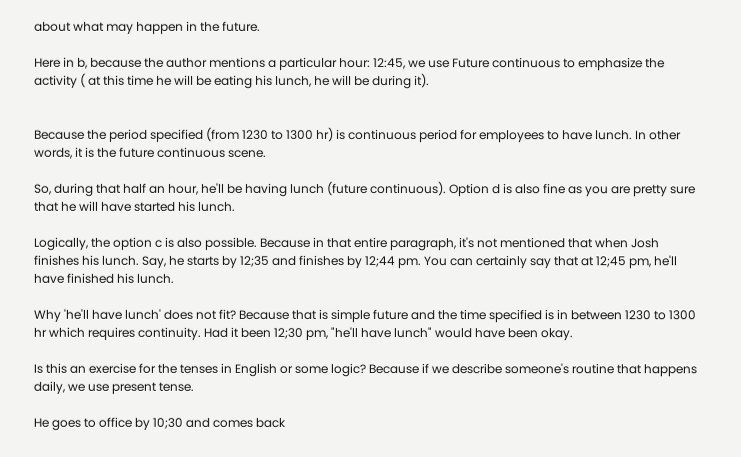about what may happen in the future.

Here in b, because the author mentions a particular hour: 12:45, we use Future continuous to emphasize the activity ( at this time he will be eating his lunch, he will be during it).


Because the period specified (from 1230 to 1300 hr) is continuous period for employees to have lunch. In other words, it is the future continuous scene.

So, during that half an hour, he'll be having lunch (future continuous). Option d is also fine as you are pretty sure that he will have started his lunch.

Logically, the option c is also possible. Because in that entire paragraph, it's not mentioned that when Josh finishes his lunch. Say, he starts by 12;35 and finishes by 12;44 pm. You can certainly say that at 12;45 pm, he'll have finished his lunch.

Why 'he'll have lunch' does not fit? Because that is simple future and the time specified is in between 1230 to 1300 hr which requires continuity. Had it been 12;30 pm, "he'll have lunch" would have been okay.

Is this an exercise for the tenses in English or some logic? Because if we describe someone's routine that happens daily, we use present tense.

He goes to office by 10;30 and comes back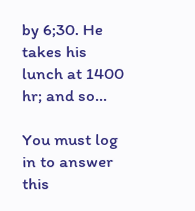by 6;30. He takes his lunch at 1400 hr; and so...

You must log in to answer this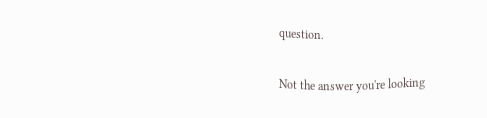question.

Not the answer you're looking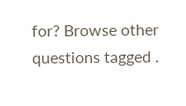for? Browse other questions tagged .